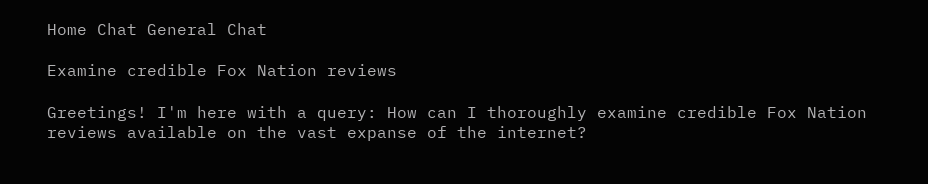Home Chat General Chat

Examine credible Fox Nation reviews

Greetings! I'm here with a query: How can I thoroughly examine credible Fox Nation reviews available on the vast expanse of the internet?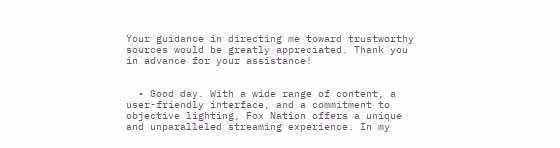Your guidance in directing me toward trustworthy sources would be greatly appreciated. Thank you in advance for your assistance!


  • Good day. With a wide range of content, a user-friendly interface, and a commitment to objective lighting, Fox Nation offers a unique and unparalleled streaming experience. In my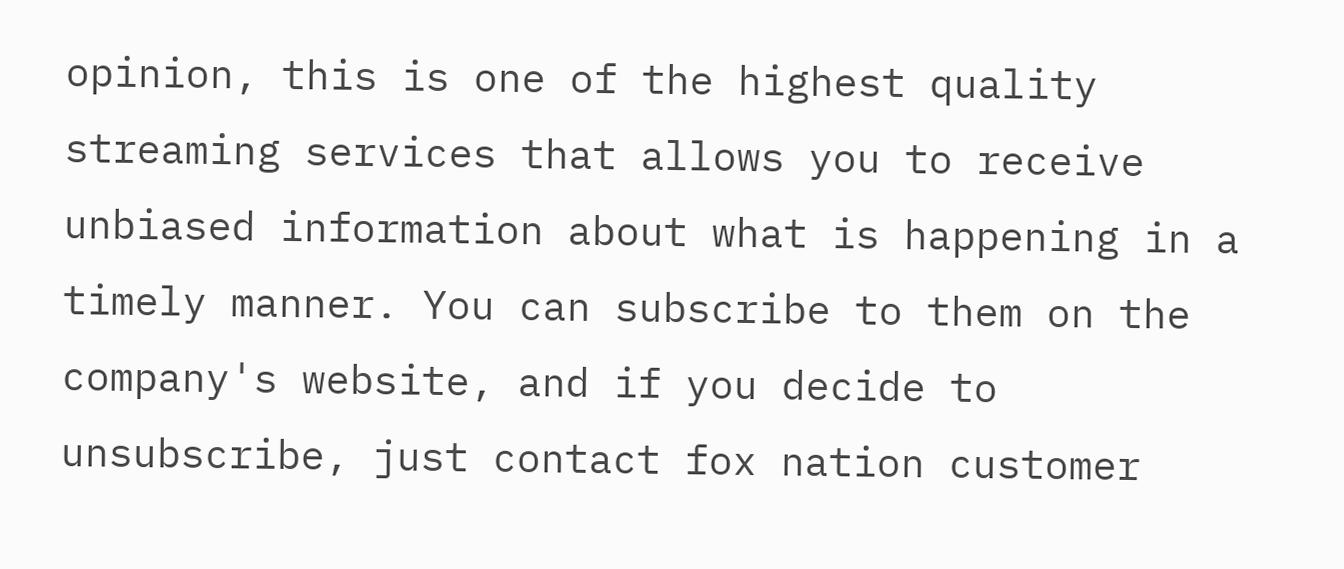opinion, this is one of the highest quality streaming services that allows you to receive unbiased information about what is happening in a timely manner. You can subscribe to them on the company's website, and if you decide to unsubscribe, just contact fox nation customer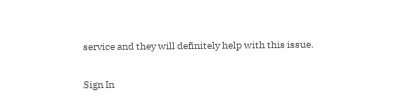service and they will definitely help with this issue.

Sign In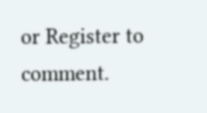or Register to comment.